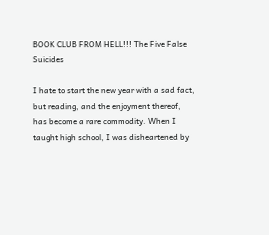BOOK CLUB FROM HELL!!! The Five False Suicides

I hate to start the new year with a sad fact, but reading, and the enjoyment thereof, has become a rare commodity. When I taught high school, I was disheartened by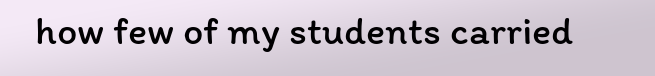how few of my students carried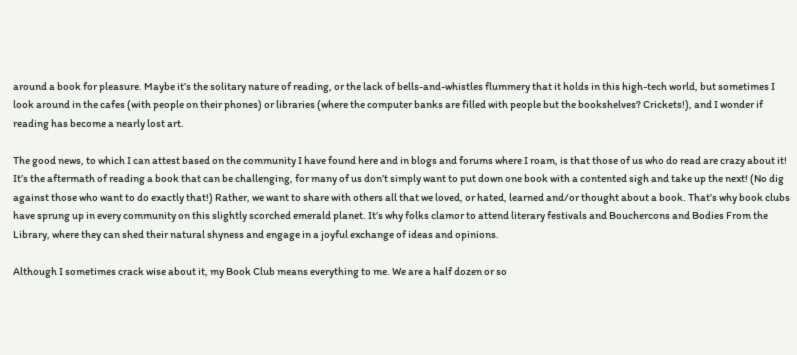around a book for pleasure. Maybe it’s the solitary nature of reading, or the lack of bells-and-whistles flummery that it holds in this high-tech world, but sometimes I look around in the cafes (with people on their phones) or libraries (where the computer banks are filled with people but the bookshelves? Crickets!), and I wonder if reading has become a nearly lost art.

The good news, to which I can attest based on the community I have found here and in blogs and forums where I roam, is that those of us who do read are crazy about it! It’s the aftermath of reading a book that can be challenging, for many of us don’t simply want to put down one book with a contented sigh and take up the next! (No dig against those who want to do exactly that!) Rather, we want to share with others all that we loved, or hated, learned and/or thought about a book. That’s why book clubs have sprung up in every community on this slightly scorched emerald planet. It’s why folks clamor to attend literary festivals and Bouchercons and Bodies From the Library, where they can shed their natural shyness and engage in a joyful exchange of ideas and opinions.

Although I sometimes crack wise about it, my Book Club means everything to me. We are a half dozen or so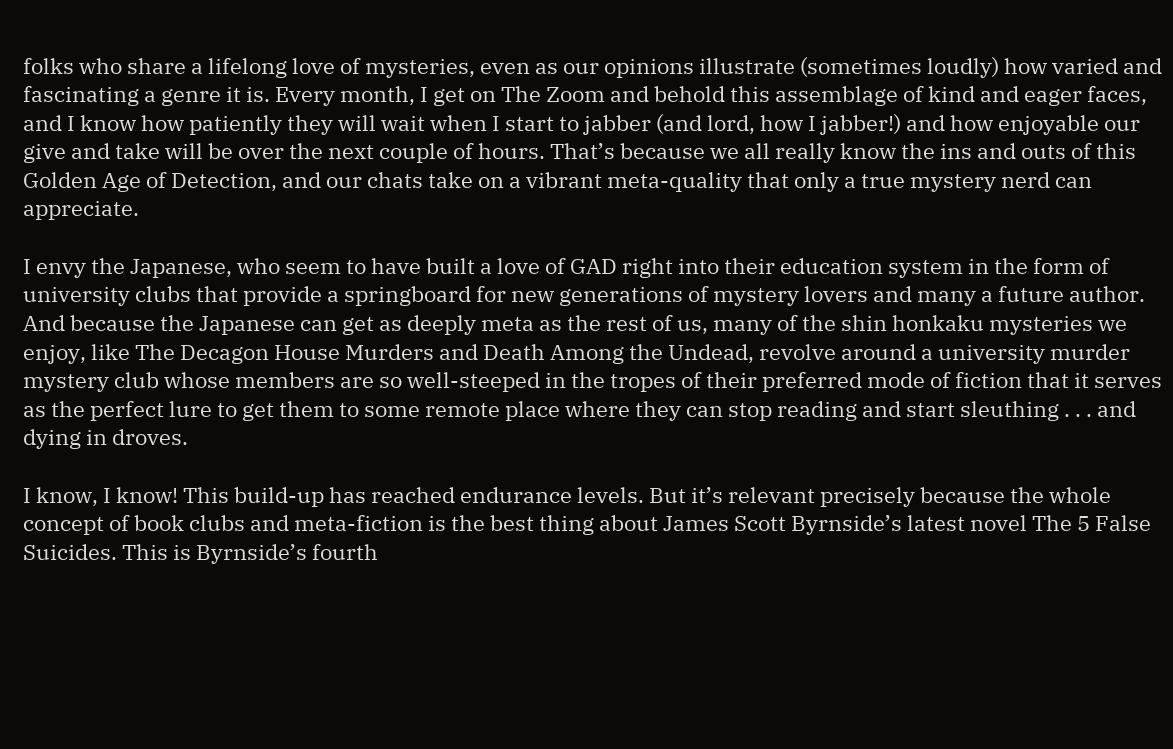folks who share a lifelong love of mysteries, even as our opinions illustrate (sometimes loudly) how varied and fascinating a genre it is. Every month, I get on The Zoom and behold this assemblage of kind and eager faces, and I know how patiently they will wait when I start to jabber (and lord, how I jabber!) and how enjoyable our give and take will be over the next couple of hours. That’s because we all really know the ins and outs of this Golden Age of Detection, and our chats take on a vibrant meta-quality that only a true mystery nerd can appreciate.

I envy the Japanese, who seem to have built a love of GAD right into their education system in the form of university clubs that provide a springboard for new generations of mystery lovers and many a future author. And because the Japanese can get as deeply meta as the rest of us, many of the shin honkaku mysteries we enjoy, like The Decagon House Murders and Death Among the Undead, revolve around a university murder mystery club whose members are so well-steeped in the tropes of their preferred mode of fiction that it serves as the perfect lure to get them to some remote place where they can stop reading and start sleuthing . . . and dying in droves.

I know, I know! This build-up has reached endurance levels. But it’s relevant precisely because the whole concept of book clubs and meta-fiction is the best thing about James Scott Byrnside’s latest novel The 5 False Suicides. This is Byrnside’s fourth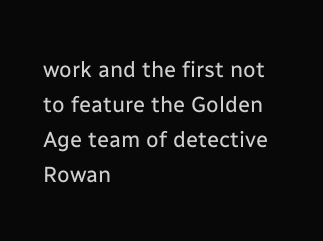work and the first not to feature the Golden Age team of detective Rowan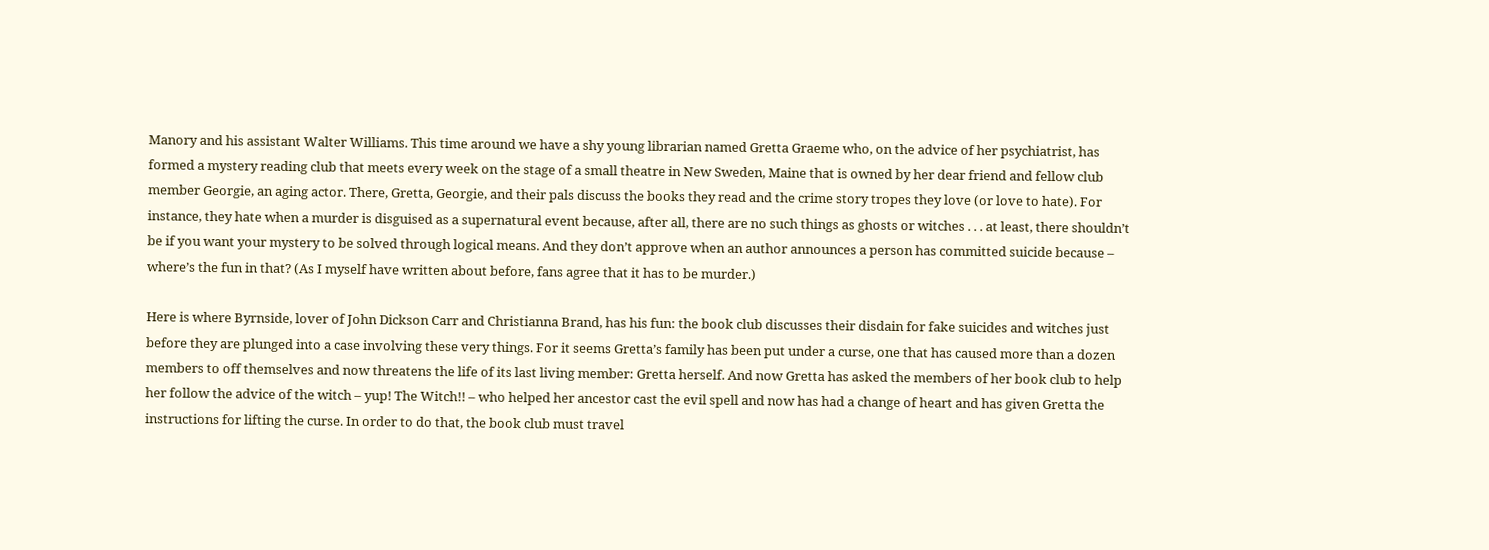Manory and his assistant Walter Williams. This time around we have a shy young librarian named Gretta Graeme who, on the advice of her psychiatrist, has formed a mystery reading club that meets every week on the stage of a small theatre in New Sweden, Maine that is owned by her dear friend and fellow club member Georgie, an aging actor. There, Gretta, Georgie, and their pals discuss the books they read and the crime story tropes they love (or love to hate). For instance, they hate when a murder is disguised as a supernatural event because, after all, there are no such things as ghosts or witches . . . at least, there shouldn’t be if you want your mystery to be solved through logical means. And they don’t approve when an author announces a person has committed suicide because – where’s the fun in that? (As I myself have written about before, fans agree that it has to be murder.)

Here is where Byrnside, lover of John Dickson Carr and Christianna Brand, has his fun: the book club discusses their disdain for fake suicides and witches just before they are plunged into a case involving these very things. For it seems Gretta’s family has been put under a curse, one that has caused more than a dozen members to off themselves and now threatens the life of its last living member: Gretta herself. And now Gretta has asked the members of her book club to help her follow the advice of the witch – yup! The Witch!! – who helped her ancestor cast the evil spell and now has had a change of heart and has given Gretta the instructions for lifting the curse. In order to do that, the book club must travel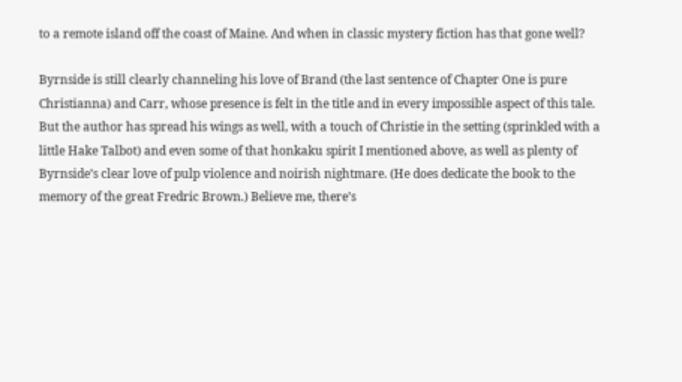to a remote island off the coast of Maine. And when in classic mystery fiction has that gone well?

Byrnside is still clearly channeling his love of Brand (the last sentence of Chapter One is pure Christianna) and Carr, whose presence is felt in the title and in every impossible aspect of this tale. But the author has spread his wings as well, with a touch of Christie in the setting (sprinkled with a little Hake Talbot) and even some of that honkaku spirit I mentioned above, as well as plenty of Byrnside’s clear love of pulp violence and noirish nightmare. (He does dedicate the book to the memory of the great Fredric Brown.) Believe me, there’s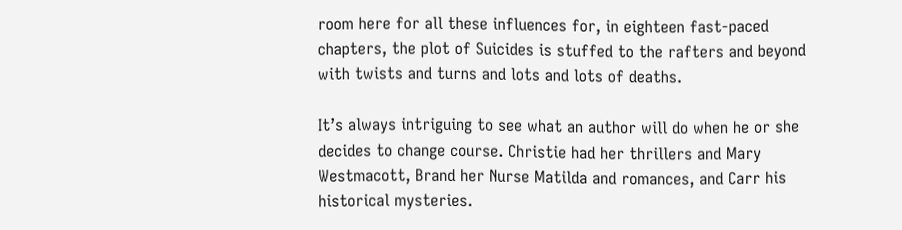room here for all these influences for, in eighteen fast-paced chapters, the plot of Suicides is stuffed to the rafters and beyond with twists and turns and lots and lots of deaths.

It’s always intriguing to see what an author will do when he or she decides to change course. Christie had her thrillers and Mary Westmacott, Brand her Nurse Matilda and romances, and Carr his historical mysteries.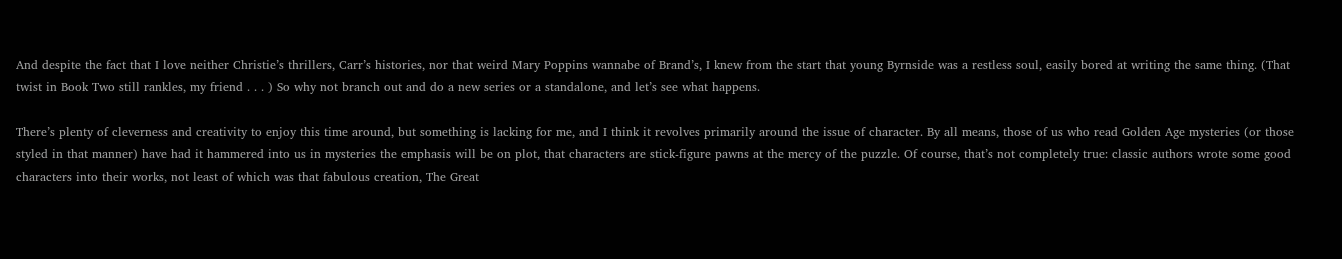And despite the fact that I love neither Christie’s thrillers, Carr’s histories, nor that weird Mary Poppins wannabe of Brand’s, I knew from the start that young Byrnside was a restless soul, easily bored at writing the same thing. (That twist in Book Two still rankles, my friend . . . ) So why not branch out and do a new series or a standalone, and let’s see what happens.

There’s plenty of cleverness and creativity to enjoy this time around, but something is lacking for me, and I think it revolves primarily around the issue of character. By all means, those of us who read Golden Age mysteries (or those styled in that manner) have had it hammered into us in mysteries the emphasis will be on plot, that characters are stick-figure pawns at the mercy of the puzzle. Of course, that’s not completely true: classic authors wrote some good characters into their works, not least of which was that fabulous creation, The Great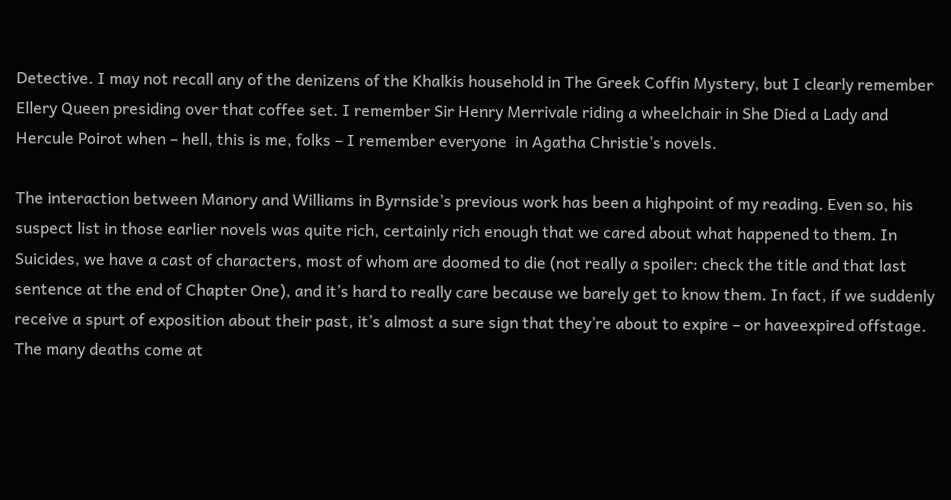Detective. I may not recall any of the denizens of the Khalkis household in The Greek Coffin Mystery, but I clearly remember Ellery Queen presiding over that coffee set. I remember Sir Henry Merrivale riding a wheelchair in She Died a Lady and Hercule Poirot when – hell, this is me, folks – I remember everyone  in Agatha Christie’s novels.

The interaction between Manory and Williams in Byrnside’s previous work has been a highpoint of my reading. Even so, his suspect list in those earlier novels was quite rich, certainly rich enough that we cared about what happened to them. In Suicides, we have a cast of characters, most of whom are doomed to die (not really a spoiler: check the title and that last sentence at the end of Chapter One), and it’s hard to really care because we barely get to know them. In fact, if we suddenly receive a spurt of exposition about their past, it’s almost a sure sign that they’re about to expire – or haveexpired offstage. The many deaths come at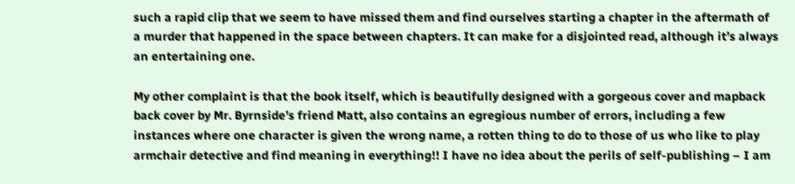such a rapid clip that we seem to have missed them and find ourselves starting a chapter in the aftermath of a murder that happened in the space between chapters. It can make for a disjointed read, although it’s always an entertaining one.

My other complaint is that the book itself, which is beautifully designed with a gorgeous cover and mapback back cover by Mr. Byrnside’s friend Matt, also contains an egregious number of errors, including a few instances where one character is given the wrong name, a rotten thing to do to those of us who like to play armchair detective and find meaning in everything!! I have no idea about the perils of self-publishing – I am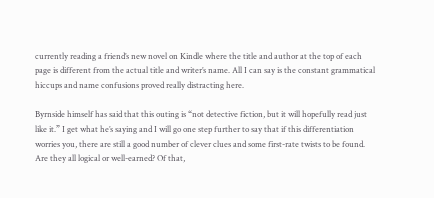currently reading a friend’s new novel on Kindle where the title and author at the top of each page is different from the actual title and writer’s name. All I can say is the constant grammatical hiccups and name confusions proved really distracting here.

Byrnside himself has said that this outing is “not detective fiction, but it will hopefully read just like it.” I get what he’s saying and I will go one step further to say that if this differentiation worries you, there are still a good number of clever clues and some first-rate twists to be found. Are they all logical or well-earned? Of that,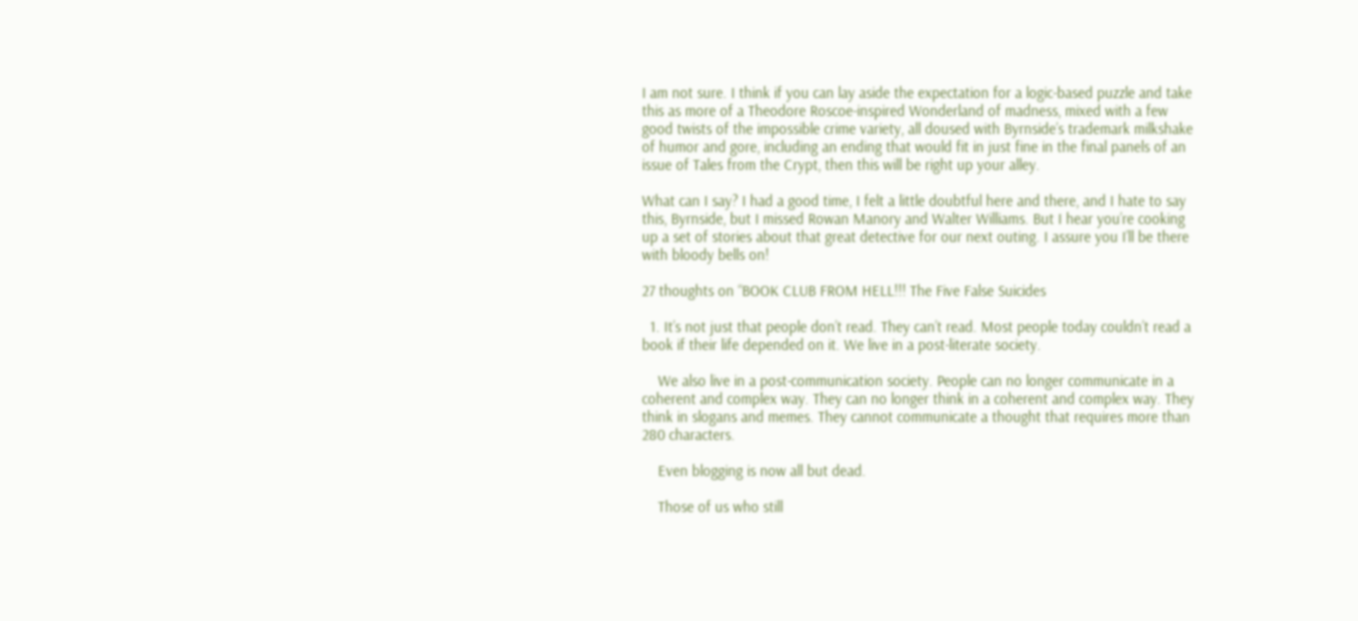I am not sure. I think if you can lay aside the expectation for a logic-based puzzle and take this as more of a Theodore Roscoe-inspired Wonderland of madness, mixed with a few good twists of the impossible crime variety, all doused with Byrnside’s trademark milkshake of humor and gore, including an ending that would fit in just fine in the final panels of an issue of Tales from the Crypt, then this will be right up your alley.

What can I say? I had a good time, I felt a little doubtful here and there, and I hate to say this, Byrnside, but I missed Rowan Manory and Walter Williams. But I hear you’re cooking up a set of stories about that great detective for our next outing. I assure you I’ll be there with bloody bells on!

27 thoughts on “BOOK CLUB FROM HELL!!! The Five False Suicides

  1. It’s not just that people don’t read. They can’t read. Most people today couldn’t read a book if their life depended on it. We live in a post-literate society.

    We also live in a post-communication society. People can no longer communicate in a coherent and complex way. They can no longer think in a coherent and complex way. They think in slogans and memes. They cannot communicate a thought that requires more than 280 characters.

    Even blogging is now all but dead.

    Those of us who still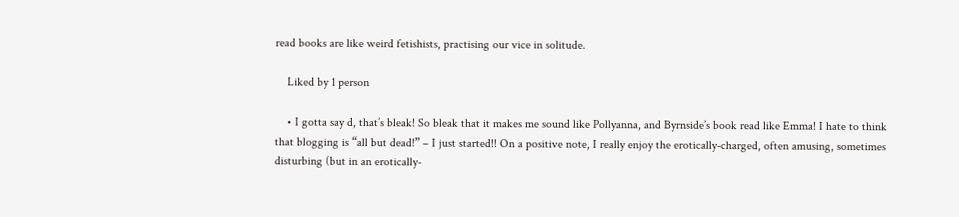read books are like weird fetishists, practising our vice in solitude.

    Liked by 1 person

    • I gotta say d, that’s bleak! So bleak that it makes me sound like Pollyanna, and Byrnside’s book read like Emma! I hate to think that blogging is “all but dead!” – I just started!! On a positive note, I really enjoy the erotically-charged, often amusing, sometimes disturbing (but in an erotically-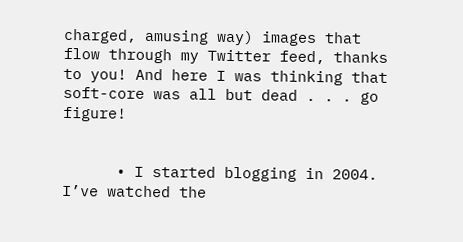charged, amusing way) images that flow through my Twitter feed, thanks to you! And here I was thinking that soft-core was all but dead . . . go figure!


      • I started blogging in 2004. I’ve watched the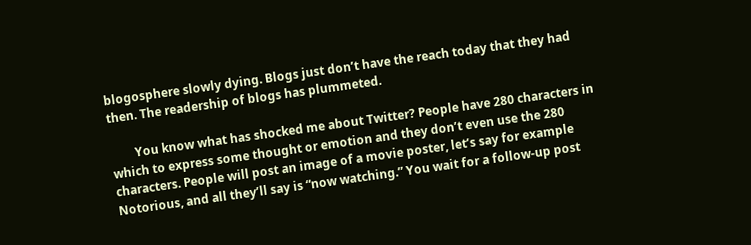blogosphere slowly dying. Blogs just don’t have the reach today that they had then. The readership of blogs has plummeted.

        You know what has shocked me about Twitter? People have 280 characters in which to express some thought or emotion and they don’t even use the 280 characters. People will post an image of a movie poster, let’s say for example Notorious, and all they’ll say is “now watching.” You wait for a follow-up post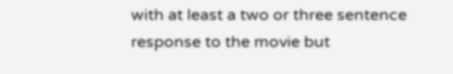with at least a two or three sentence response to the movie but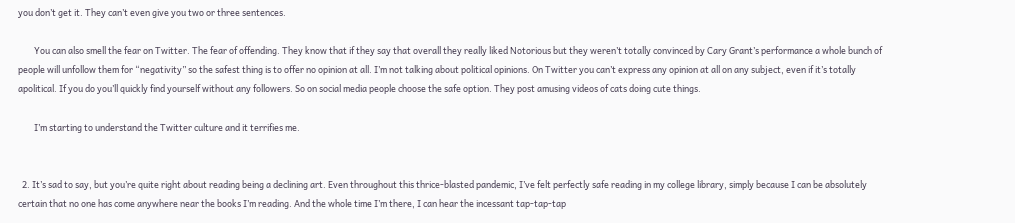you don’t get it. They can’t even give you two or three sentences.

        You can also smell the fear on Twitter. The fear of offending. They know that if they say that overall they really liked Notorious but they weren’t totally convinced by Cary Grant’s performance a whole bunch of people will unfollow them for “negativity” so the safest thing is to offer no opinion at all. I’m not talking about political opinions. On Twitter you can’t express any opinion at all on any subject, even if it’s totally apolitical. If you do you’ll quickly find yourself without any followers. So on social media people choose the safe option. They post amusing videos of cats doing cute things.

        I’m starting to understand the Twitter culture and it terrifies me.


  2. It’s sad to say, but you’re quite right about reading being a declining art. Even throughout this thrice-blasted pandemic, I’ve felt perfectly safe reading in my college library, simply because I can be absolutely certain that no one has come anywhere near the books I’m reading. And the whole time I’m there, I can hear the incessant tap-tap-tap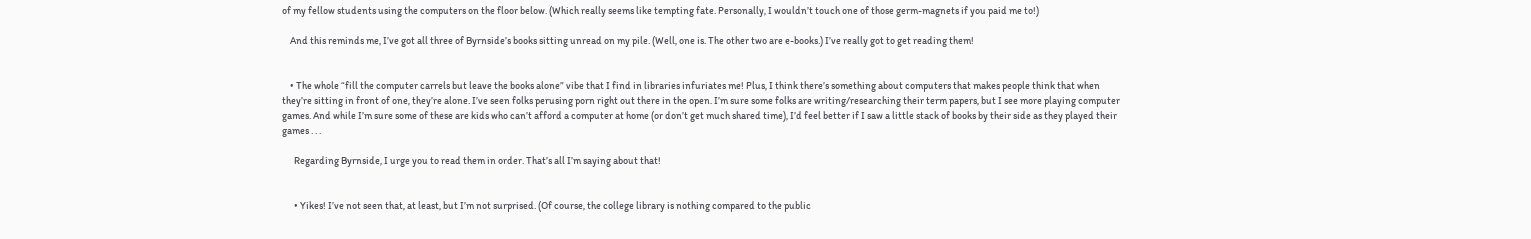of my fellow students using the computers on the floor below. (Which really seems like tempting fate. Personally, I wouldn’t touch one of those germ-magnets if you paid me to!)

    And this reminds me, I’ve got all three of Byrnside’s books sitting unread on my pile. (Well, one is. The other two are e-books.) I’ve really got to get reading them!


    • The whole “fill the computer carrels but leave the books alone” vibe that I find in libraries infuriates me! Plus, I think there’s something about computers that makes people think that when they’re sitting in front of one, they’re alone. I’ve seen folks perusing porn right out there in the open. I’m sure some folks are writing/researching their term papers, but I see more playing computer games. And while I’m sure some of these are kids who can’t afford a computer at home (or don’t get much shared time), I’d feel better if I saw a little stack of books by their side as they played their games . . .

      Regarding Byrnside, I urge you to read them in order. That’s all I’m saying about that!


      • Yikes! I’ve not seen that, at least, but I’m not surprised. (Of course, the college library is nothing compared to the public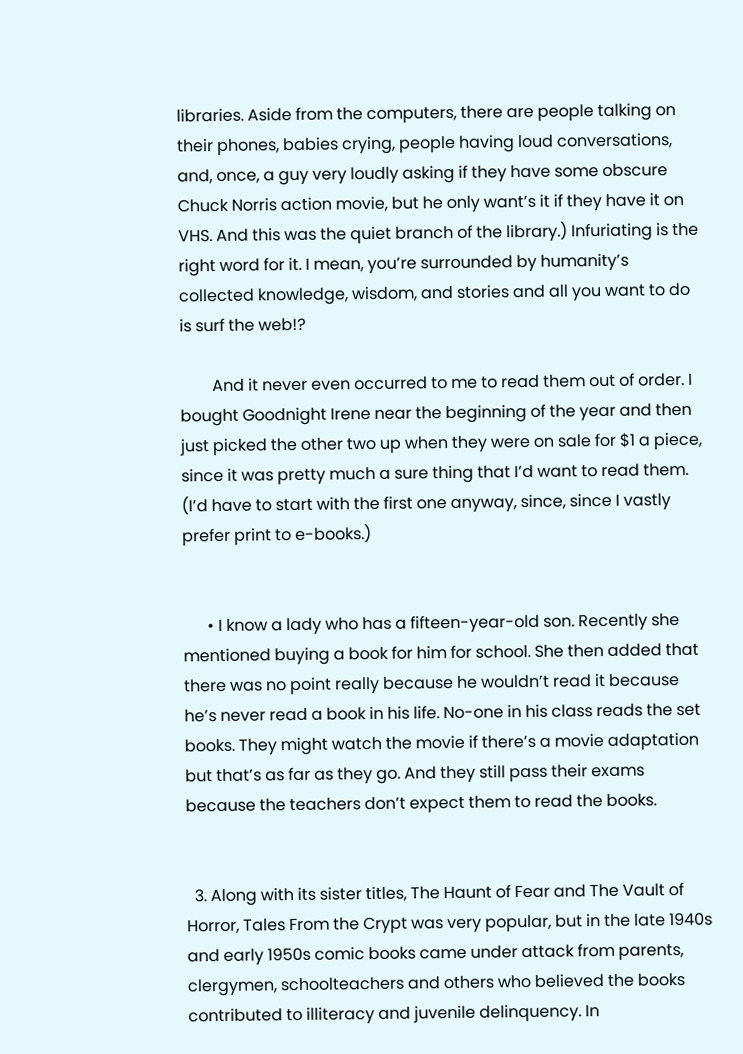libraries. Aside from the computers, there are people talking on their phones, babies crying, people having loud conversations, and, once, a guy very loudly asking if they have some obscure Chuck Norris action movie, but he only want’s it if they have it on VHS. And this was the quiet branch of the library.) Infuriating is the right word for it. I mean, you’re surrounded by humanity’s collected knowledge, wisdom, and stories and all you want to do is surf the web!?

        And it never even occurred to me to read them out of order. I bought Goodnight Irene near the beginning of the year and then just picked the other two up when they were on sale for $1 a piece, since it was pretty much a sure thing that I’d want to read them. (I’d have to start with the first one anyway, since, since I vastly prefer print to e-books.)


      • I know a lady who has a fifteen-year-old son. Recently she mentioned buying a book for him for school. She then added that there was no point really because he wouldn’t read it because he’s never read a book in his life. No-one in his class reads the set books. They might watch the movie if there’s a movie adaptation but that’s as far as they go. And they still pass their exams because the teachers don’t expect them to read the books.


  3. Along with its sister titles, The Haunt of Fear and The Vault of Horror, Tales From the Crypt was very popular, but in the late 1940s and early 1950s comic books came under attack from parents, clergymen, schoolteachers and others who believed the books contributed to illiteracy and juvenile delinquency. In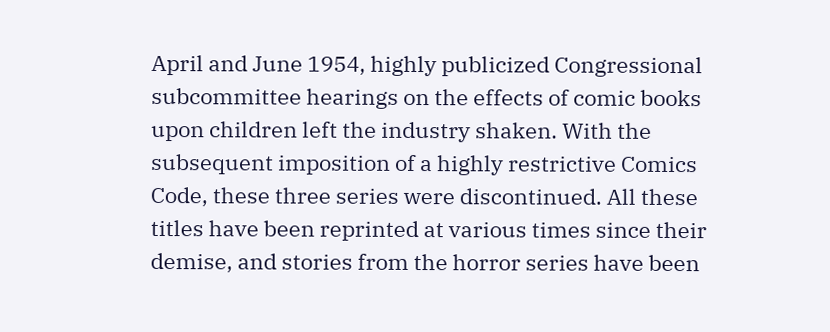April and June 1954, highly publicized Congressional subcommittee hearings on the effects of comic books upon children left the industry shaken. With the subsequent imposition of a highly restrictive Comics Code, these three series were discontinued. All these titles have been reprinted at various times since their demise, and stories from the horror series have been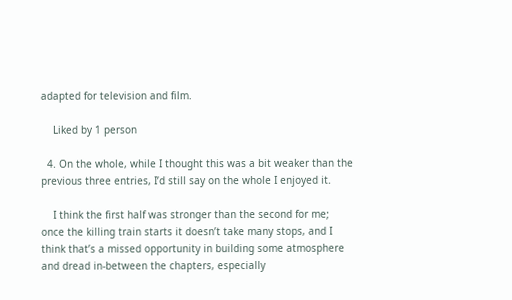adapted for television and film.

    Liked by 1 person

  4. On the whole, while I thought this was a bit weaker than the previous three entries, I’d still say on the whole I enjoyed it.

    I think the first half was stronger than the second for me; once the killing train starts it doesn’t take many stops, and I think that’s a missed opportunity in building some atmosphere and dread in-between the chapters, especially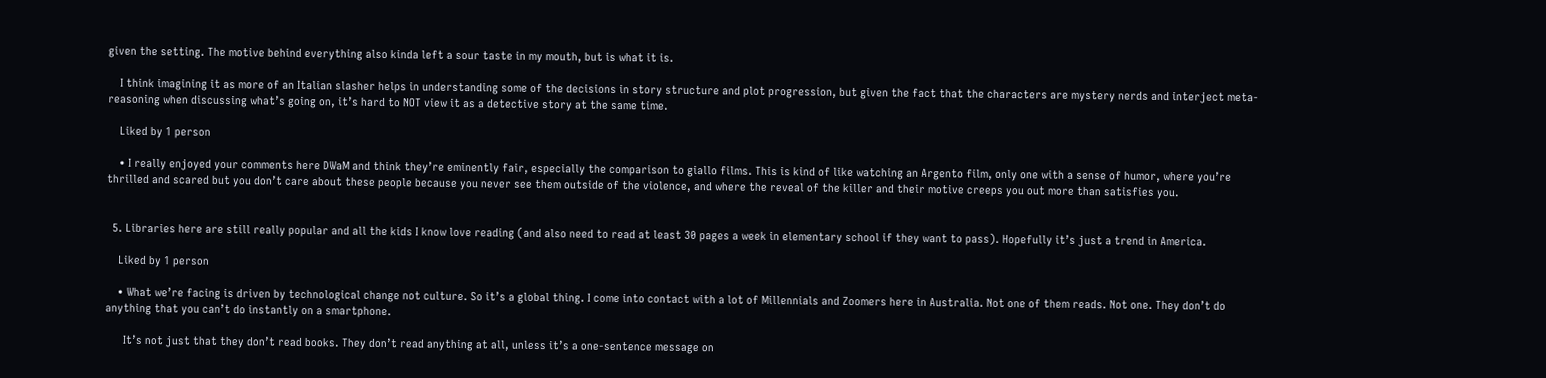given the setting. The motive behind everything also kinda left a sour taste in my mouth, but is what it is.

    I think imagining it as more of an Italian slasher helps in understanding some of the decisions in story structure and plot progression, but given the fact that the characters are mystery nerds and interject meta-reasoning when discussing what’s going on, it’s hard to NOT view it as a detective story at the same time.

    Liked by 1 person

    • I really enjoyed your comments here DWaM and think they’re eminently fair, especially the comparison to giallo films. This is kind of like watching an Argento film, only one with a sense of humor, where you’re thrilled and scared but you don’t care about these people because you never see them outside of the violence, and where the reveal of the killer and their motive creeps you out more than satisfies you.


  5. Libraries here are still really popular and all the kids I know love reading (and also need to read at least 30 pages a week in elementary school if they want to pass). Hopefully it’s just a trend in America.

    Liked by 1 person

    • What we’re facing is driven by technological change not culture. So it’s a global thing. I come into contact with a lot of Millennials and Zoomers here in Australia. Not one of them reads. Not one. They don’t do anything that you can’t do instantly on a smartphone.

      It’s not just that they don’t read books. They don’t read anything at all, unless it’s a one-sentence message on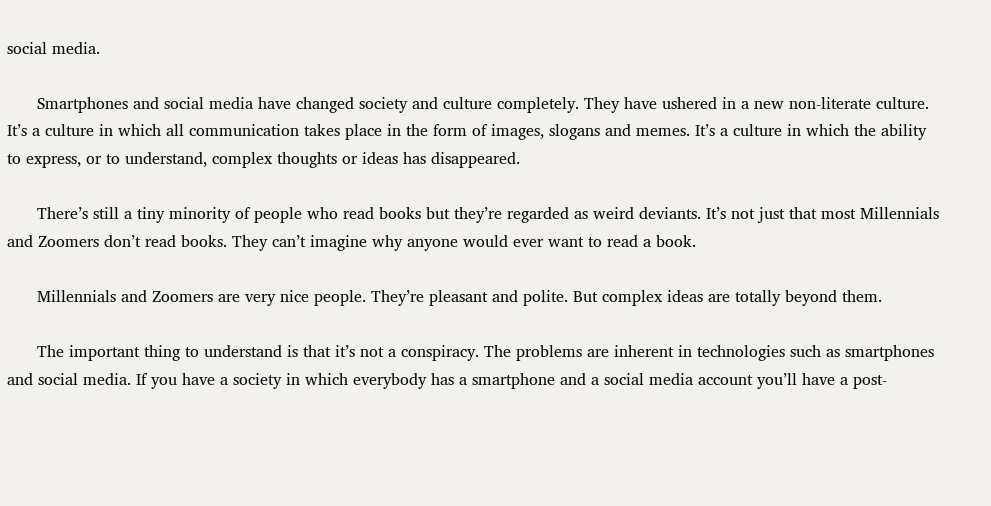social media.

      Smartphones and social media have changed society and culture completely. They have ushered in a new non-literate culture. It’s a culture in which all communication takes place in the form of images, slogans and memes. It’s a culture in which the ability to express, or to understand, complex thoughts or ideas has disappeared.

      There’s still a tiny minority of people who read books but they’re regarded as weird deviants. It’s not just that most Millennials and Zoomers don’t read books. They can’t imagine why anyone would ever want to read a book.

      Millennials and Zoomers are very nice people. They’re pleasant and polite. But complex ideas are totally beyond them.

      The important thing to understand is that it’s not a conspiracy. The problems are inherent in technologies such as smartphones and social media. If you have a society in which everybody has a smartphone and a social media account you’ll have a post-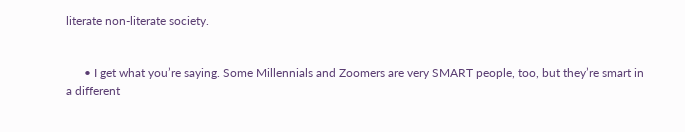literate non-literate society.


      • I get what you’re saying. Some Millennials and Zoomers are very SMART people, too, but they’re smart in a different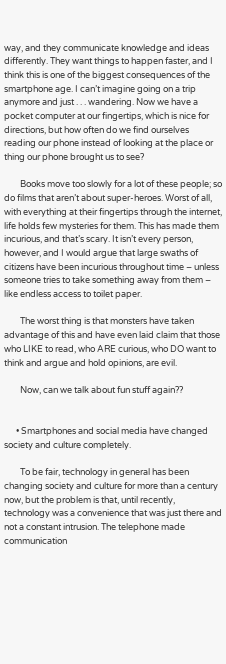way, and they communicate knowledge and ideas differently. They want things to happen faster, and I think this is one of the biggest consequences of the smartphone age. I can’t imagine going on a trip anymore and just . . . wandering. Now we have a pocket computer at our fingertips, which is nice for directions, but how often do we find ourselves reading our phone instead of looking at the place or thing our phone brought us to see?

        Books move too slowly for a lot of these people; so do films that aren’t about super-heroes. Worst of all, with everything at their fingertips through the internet, life holds few mysteries for them. This has made them incurious, and that’s scary. It isn’t every person, however, and I would argue that large swaths of citizens have been incurious throughout time – unless someone tries to take something away from them – like endless access to toilet paper.

        The worst thing is that monsters have taken advantage of this and have even laid claim that those who LIKE to read, who ARE curious, who DO want to think and argue and hold opinions, are evil.

        Now, can we talk about fun stuff again??


      • Smartphones and social media have changed society and culture completely.

        To be fair, technology in general has been changing society and culture for more than a century now, but the problem is that, until recently, technology was a convenience that was just there and not a constant intrusion. The telephone made communication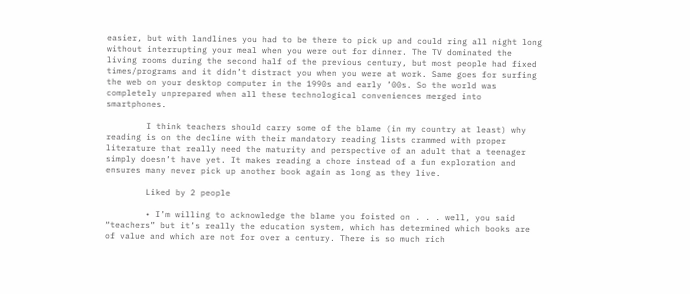easier, but with landlines you had to be there to pick up and could ring all night long without interrupting your meal when you were out for dinner. The TV dominated the living rooms during the second half of the previous century, but most people had fixed times/programs and it didn’t distract you when you were at work. Same goes for surfing the web on your desktop computer in the 1990s and early ’00s. So the world was completely unprepared when all these technological conveniences merged into smartphones.

        I think teachers should carry some of the blame (in my country at least) why reading is on the decline with their mandatory reading lists crammed with proper literature that really need the maturity and perspective of an adult that a teenager simply doesn’t have yet. It makes reading a chore instead of a fun exploration and ensures many never pick up another book again as long as they live.

        Liked by 2 people

        • I’m willing to acknowledge the blame you foisted on . . . well, you said “teachers” but it’s really the education system, which has determined which books are of value and which are not for over a century. There is so much rich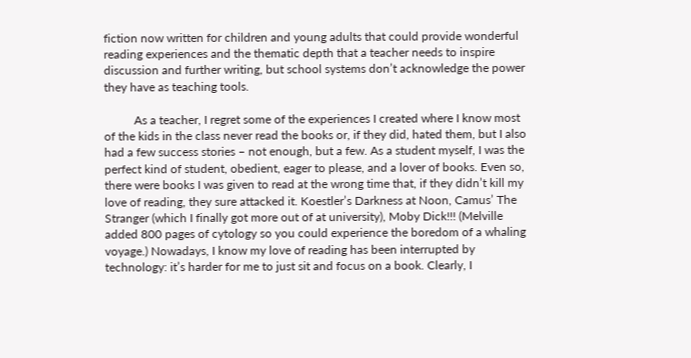fiction now written for children and young adults that could provide wonderful reading experiences and the thematic depth that a teacher needs to inspire discussion and further writing, but school systems don’t acknowledge the power they have as teaching tools.

          As a teacher, I regret some of the experiences I created where I know most of the kids in the class never read the books or, if they did, hated them, but I also had a few success stories – not enough, but a few. As a student myself, I was the perfect kind of student, obedient, eager to please, and a lover of books. Even so, there were books I was given to read at the wrong time that, if they didn’t kill my love of reading, they sure attacked it. Koestler’s Darkness at Noon, Camus’ The Stranger (which I finally got more out of at university), Moby Dick!!! (Melville added 800 pages of cytology so you could experience the boredom of a whaling voyage.) Nowadays, I know my love of reading has been interrupted by technology: it’s harder for me to just sit and focus on a book. Clearly, I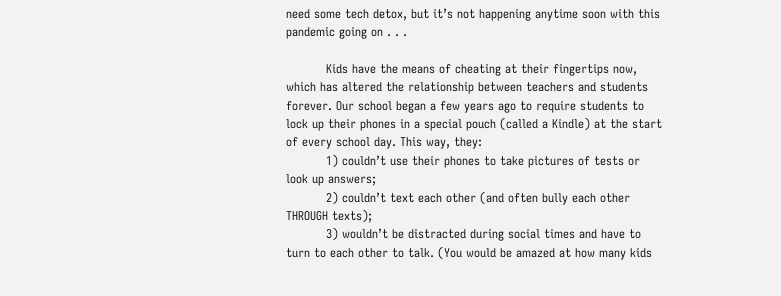need some tech detox, but it’s not happening anytime soon with this pandemic going on . . .

          Kids have the means of cheating at their fingertips now, which has altered the relationship between teachers and students forever. Our school began a few years ago to require students to lock up their phones in a special pouch (called a Kindle) at the start of every school day. This way, they:
          1) couldn’t use their phones to take pictures of tests or look up answers;
          2) couldn’t text each other (and often bully each other THROUGH texts);
          3) wouldn’t be distracted during social times and have to turn to each other to talk. (You would be amazed at how many kids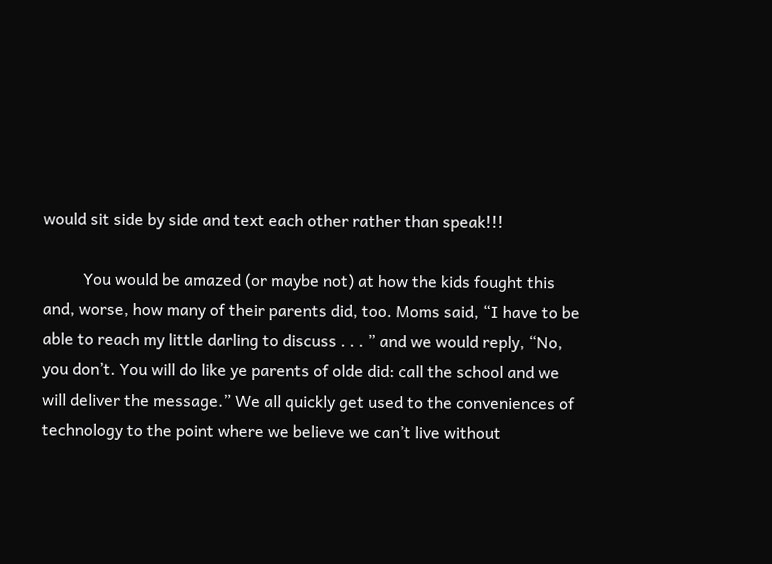would sit side by side and text each other rather than speak!!!

          You would be amazed (or maybe not) at how the kids fought this and, worse, how many of their parents did, too. Moms said, “I have to be able to reach my little darling to discuss . . . ” and we would reply, “No, you don’t. You will do like ye parents of olde did: call the school and we will deliver the message.” We all quickly get used to the conveniences of technology to the point where we believe we can’t live without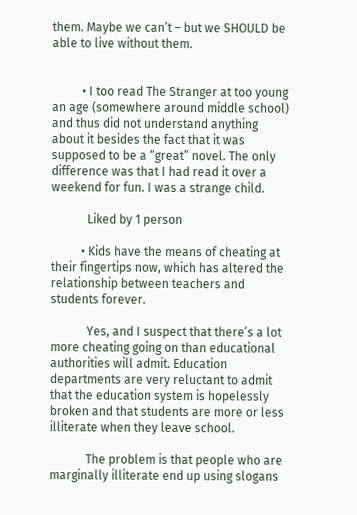them. Maybe we can’t – but we SHOULD be able to live without them.


          • I too read The Stranger at too young an age (somewhere around middle school) and thus did not understand anything about it besides the fact that it was supposed to be a “great” novel. The only difference was that I had read it over a weekend for fun. I was a strange child.

            Liked by 1 person

          • Kids have the means of cheating at their fingertips now, which has altered the relationship between teachers and students forever.

            Yes, and I suspect that there’s a lot more cheating going on than educational authorities will admit. Education departments are very reluctant to admit that the education system is hopelessly broken and that students are more or less illiterate when they leave school.

            The problem is that people who are marginally illiterate end up using slogans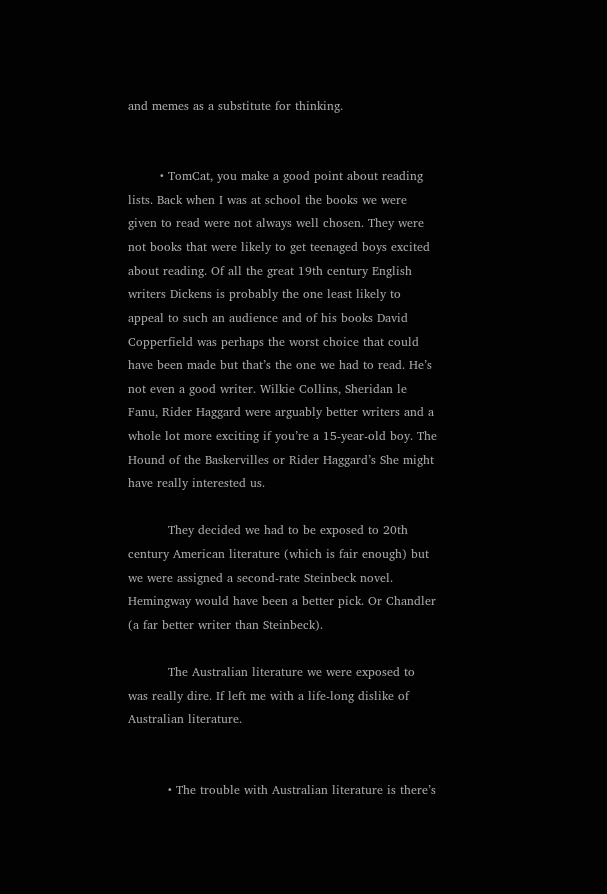and memes as a substitute for thinking.


        • TomCat, you make a good point about reading lists. Back when I was at school the books we were given to read were not always well chosen. They were not books that were likely to get teenaged boys excited about reading. Of all the great 19th century English writers Dickens is probably the one least likely to appeal to such an audience and of his books David Copperfield was perhaps the worst choice that could have been made but that’s the one we had to read. He’s not even a good writer. Wilkie Collins, Sheridan le Fanu, Rider Haggard were arguably better writers and a whole lot more exciting if you’re a 15-year-old boy. The Hound of the Baskervilles or Rider Haggard’s She might have really interested us.

          They decided we had to be exposed to 20th century American literature (which is fair enough) but we were assigned a second-rate Steinbeck novel. Hemingway would have been a better pick. Or Chandler (a far better writer than Steinbeck).

          The Australian literature we were exposed to was really dire. If left me with a life-long dislike of Australian literature.


          • The trouble with Australian literature is there’s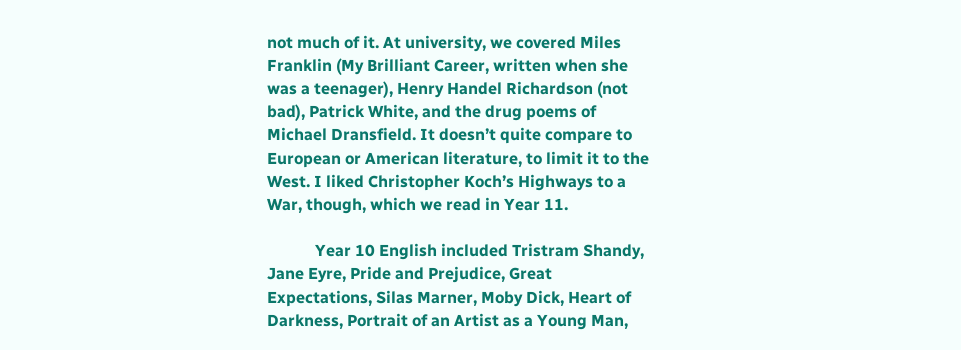not much of it. At university, we covered Miles Franklin (My Brilliant Career, written when she was a teenager), Henry Handel Richardson (not bad), Patrick White, and the drug poems of Michael Dransfield. It doesn’t quite compare to European or American literature, to limit it to the West. I liked Christopher Koch’s Highways to a War, though, which we read in Year 11.

            Year 10 English included Tristram Shandy, Jane Eyre, Pride and Prejudice, Great Expectations, Silas Marner, Moby Dick, Heart of Darkness, Portrait of an Artist as a Young Man,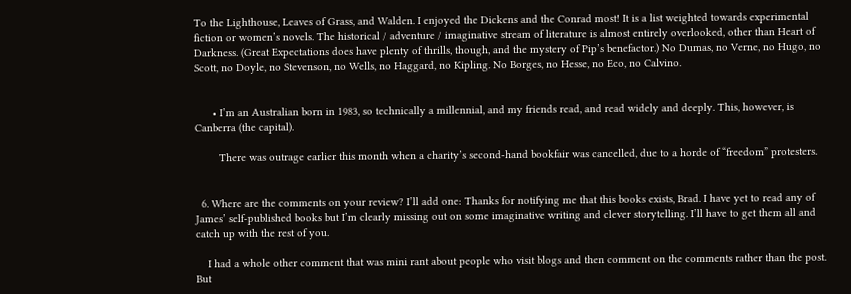To the Lighthouse, Leaves of Grass, and Walden. I enjoyed the Dickens and the Conrad most! It is a list weighted towards experimental fiction or women’s novels. The historical / adventure / imaginative stream of literature is almost entirely overlooked, other than Heart of Darkness. (Great Expectations does have plenty of thrills, though, and the mystery of Pip’s benefactor.) No Dumas, no Verne, no Hugo, no Scott, no Doyle, no Stevenson, no Wells, no Haggard, no Kipling. No Borges, no Hesse, no Eco, no Calvino.


      • I’m an Australian born in 1983, so technically a millennial, and my friends read, and read widely and deeply. This, however, is Canberra (the capital).

        There was outrage earlier this month when a charity’s second-hand bookfair was cancelled, due to a horde of “freedom” protesters.


  6. Where are the comments on your review? I’ll add one: Thanks for notifying me that this books exists, Brad. I have yet to read any of James’ self-published books but I’m clearly missing out on some imaginative writing and clever storytelling. I’ll have to get them all and catch up with the rest of you.

    I had a whole other comment that was mini rant about people who visit blogs and then comment on the comments rather than the post. But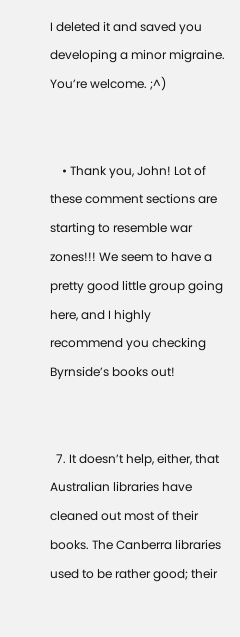I deleted it and saved you developing a minor migraine. You’re welcome. ;^)


    • Thank you, John! Lot of these comment sections are starting to resemble war zones!!! We seem to have a pretty good little group going here, and I highly recommend you checking Byrnside’s books out!


  7. It doesn’t help, either, that Australian libraries have cleaned out most of their books. The Canberra libraries used to be rather good; their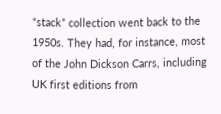“stack” collection went back to the 1950s. They had, for instance, most of the John Dickson Carrs, including UK first editions from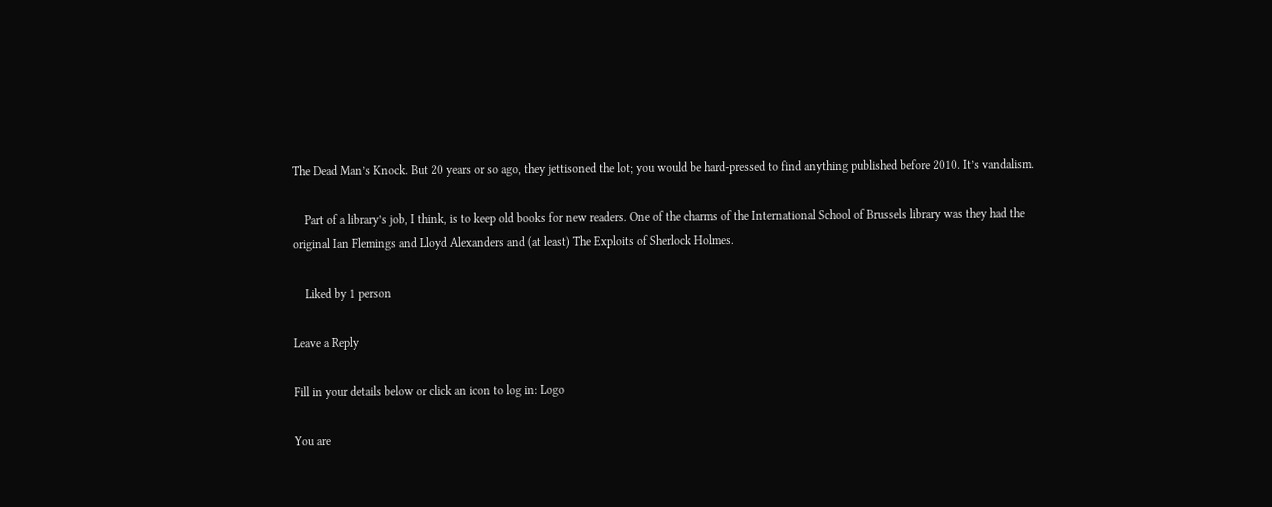The Dead Man’s Knock. But 20 years or so ago, they jettisoned the lot; you would be hard-pressed to find anything published before 2010. It’s vandalism.

    Part of a library’s job, I think, is to keep old books for new readers. One of the charms of the International School of Brussels library was they had the original Ian Flemings and Lloyd Alexanders and (at least) The Exploits of Sherlock Holmes.

    Liked by 1 person

Leave a Reply

Fill in your details below or click an icon to log in: Logo

You are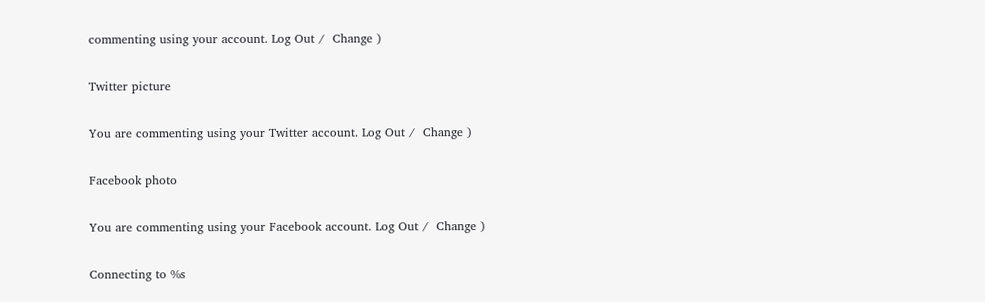commenting using your account. Log Out /  Change )

Twitter picture

You are commenting using your Twitter account. Log Out /  Change )

Facebook photo

You are commenting using your Facebook account. Log Out /  Change )

Connecting to %s